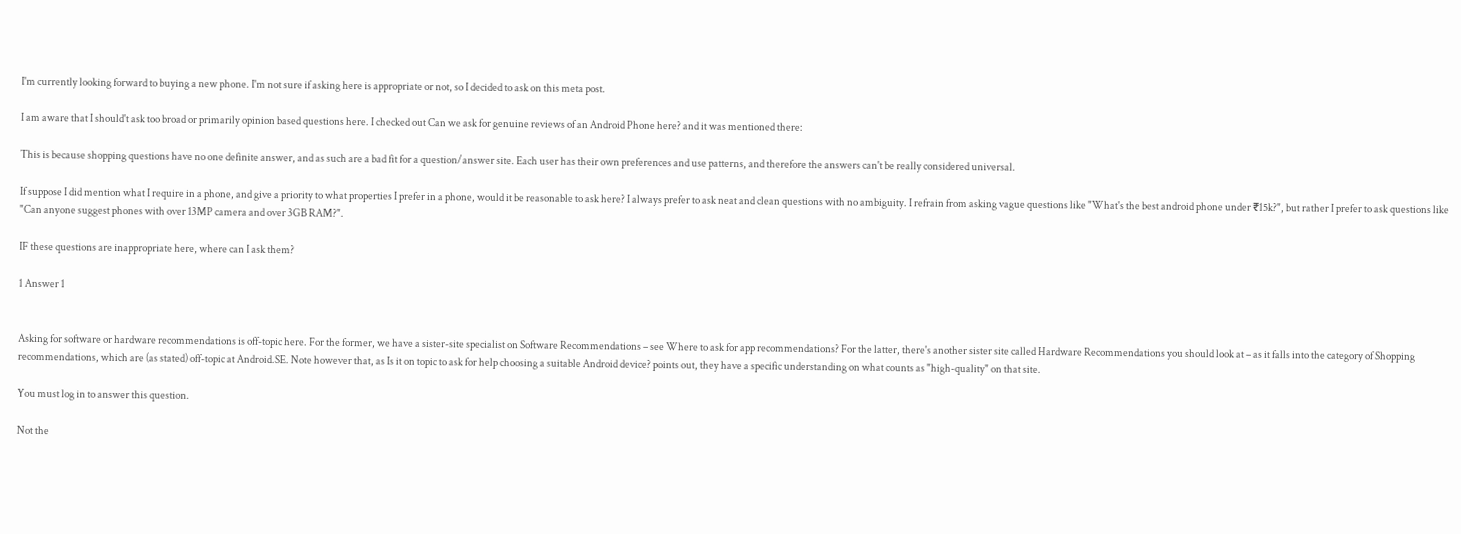I'm currently looking forward to buying a new phone. I'm not sure if asking here is appropriate or not, so I decided to ask on this meta post.

I am aware that I should't ask too broad or primarily opinion based questions here. I checked out Can we ask for genuine reviews of an Android Phone here? and it was mentioned there:

This is because shopping questions have no one definite answer, and as such are a bad fit for a question/answer site. Each user has their own preferences and use patterns, and therefore the answers can't be really considered universal.

If suppose I did mention what I require in a phone, and give a priority to what properties I prefer in a phone, would it be reasonable to ask here? I always prefer to ask neat and clean questions with no ambiguity. I refrain from asking vague questions like "What's the best android phone under ₹15k?", but rather I prefer to ask questions like "Can anyone suggest phones with over 13MP camera and over 3GB RAM?".

IF these questions are inappropriate here, where can I ask them?

1 Answer 1


Asking for software or hardware recommendations is off-topic here. For the former, we have a sister-site specialist on Software Recommendations – see Where to ask for app recommendations? For the latter, there's another sister site called Hardware Recommendations you should look at – as it falls into the category of Shopping recommendations, which are (as stated) off-topic at Android.SE. Note however that, as Is it on topic to ask for help choosing a suitable Android device? points out, they have a specific understanding on what counts as "high-quality" on that site.

You must log in to answer this question.

Not the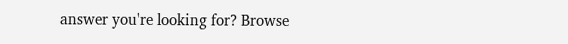answer you're looking for? Browse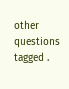other questions tagged .